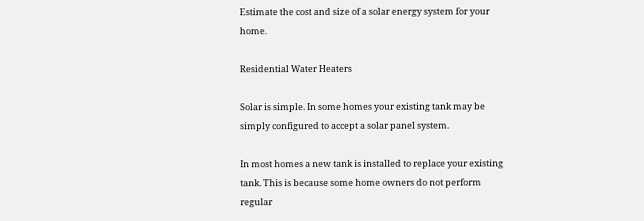Estimate the cost and size of a solar energy system for your home.

Residential Water Heaters

Solar is simple. In some homes your existing tank may be simply configured to accept a solar panel system.

In most homes a new tank is installed to replace your existing tank. This is because some home owners do not perform regular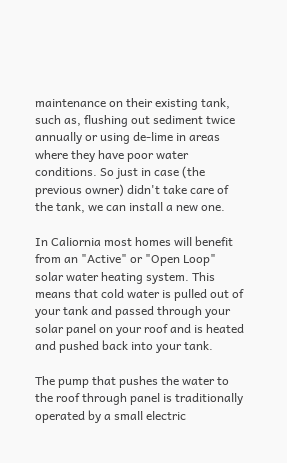maintenance on their existing tank, such as, flushing out sediment twice annually or using de-lime in areas where they have poor water conditions. So just in case (the previous owner) didn't take care of the tank, we can install a new one.

In Caliornia most homes will benefit from an "Active" or "Open Loop" solar water heating system. This means that cold water is pulled out of your tank and passed through your solar panel on your roof and is heated and pushed back into your tank.

The pump that pushes the water to the roof through panel is traditionally operated by a small electric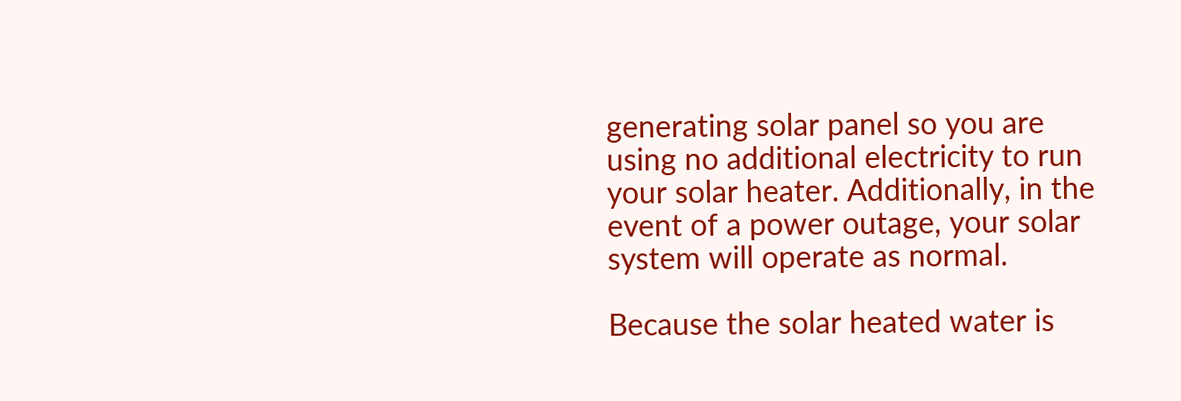generating solar panel so you are using no additional electricity to run your solar heater. Additionally, in the event of a power outage, your solar system will operate as normal.

Because the solar heated water is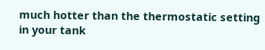much hotter than the thermostatic setting in your tank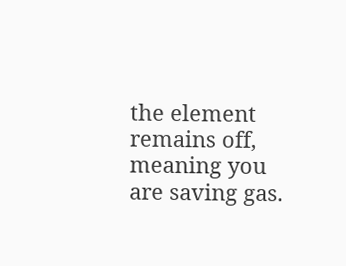the element remains off, meaning you are saving gas.